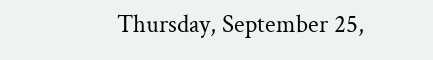Thursday, September 25,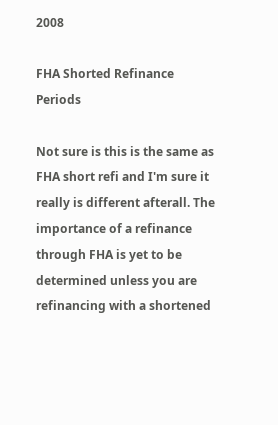2008

FHA Shorted Refinance Periods

Not sure is this is the same as FHA short refi and I'm sure it really is different afterall. The importance of a refinance through FHA is yet to be determined unless you are refinancing with a shortened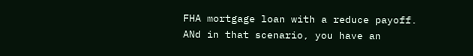FHA mortgage loan with a reduce payoff. ANd in that scenario, you have an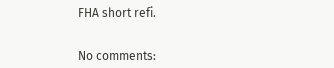FHA short refi.


No comments: